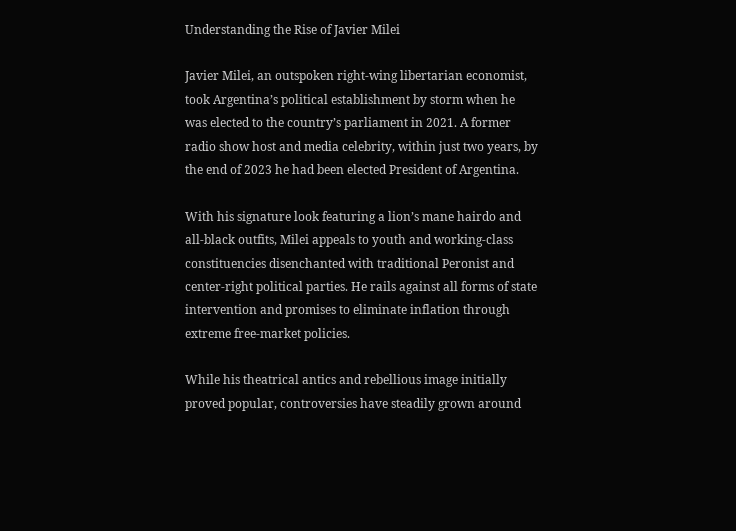Understanding the Rise of Javier Milei

Javier Milei, an outspoken right-wing libertarian economist, took Argentina’s political establishment by storm when he was elected to the country’s parliament in 2021. A former radio show host and media celebrity, within just two years, by the end of 2023 he had been elected President of Argentina.

With his signature look featuring a lion’s mane hairdo and all-black outfits, Milei appeals to youth and working-class constituencies disenchanted with traditional Peronist and center-right political parties. He rails against all forms of state intervention and promises to eliminate inflation through extreme free-market policies.

While his theatrical antics and rebellious image initially proved popular, controversies have steadily grown around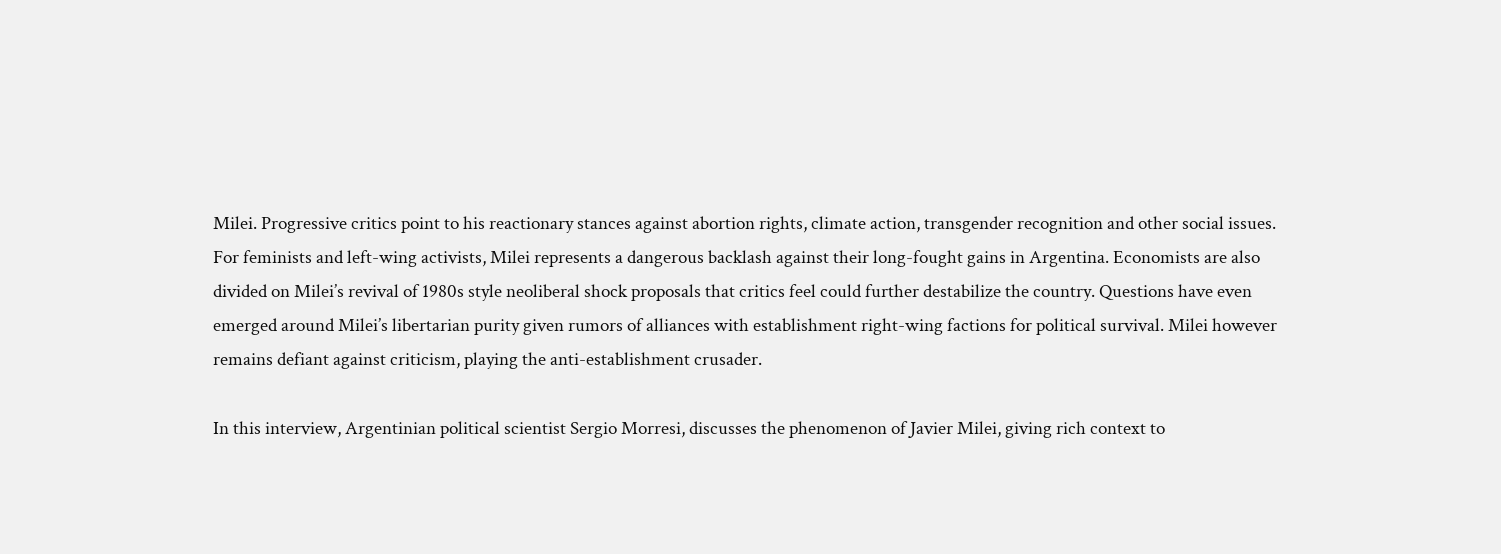Milei. Progressive critics point to his reactionary stances against abortion rights, climate action, transgender recognition and other social issues. For feminists and left-wing activists, Milei represents a dangerous backlash against their long-fought gains in Argentina. Economists are also divided on Milei’s revival of 1980s style neoliberal shock proposals that critics feel could further destabilize the country. Questions have even emerged around Milei’s libertarian purity given rumors of alliances with establishment right-wing factions for political survival. Milei however remains defiant against criticism, playing the anti-establishment crusader.

In this interview, Argentinian political scientist Sergio Morresi, discusses the phenomenon of Javier Milei, giving rich context to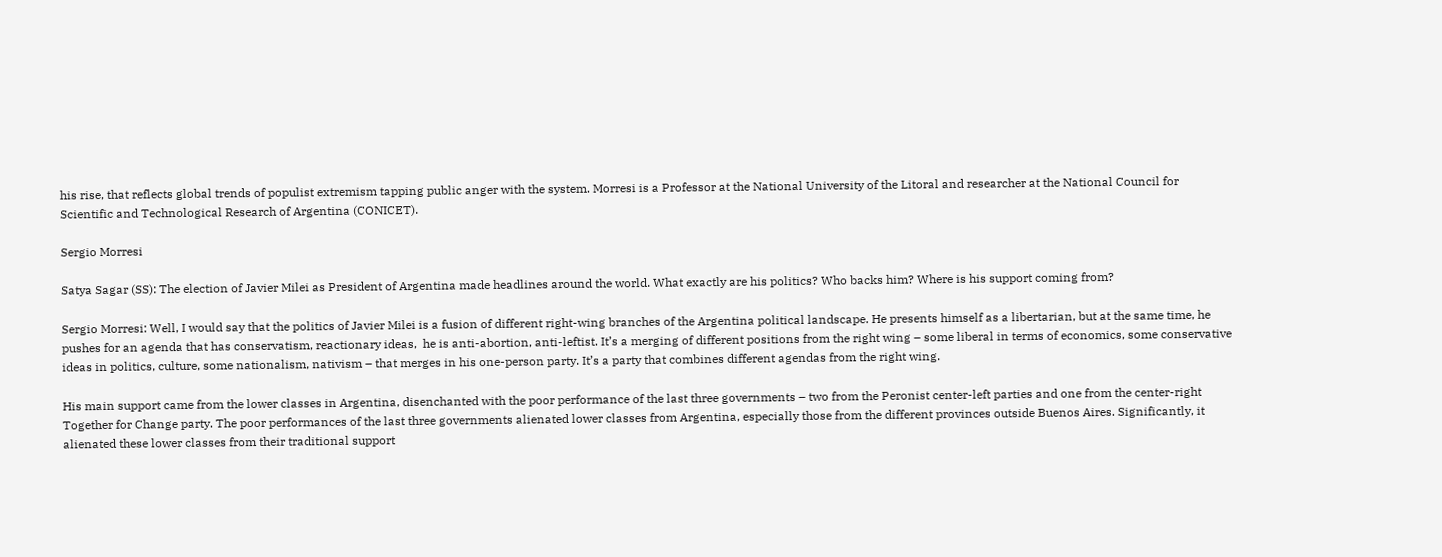his rise, that reflects global trends of populist extremism tapping public anger with the system. Morresi is a Professor at the National University of the Litoral and researcher at the National Council for Scientific and Technological Research of Argentina (CONICET).

Sergio Morresi

Satya Sagar (SS): The election of Javier Milei as President of Argentina made headlines around the world. What exactly are his politics? Who backs him? Where is his support coming from?

Sergio Morresi: Well, I would say that the politics of Javier Milei is a fusion of different right-wing branches of the Argentina political landscape. He presents himself as a libertarian, but at the same time, he pushes for an agenda that has conservatism, reactionary ideas,  he is anti-abortion, anti-leftist. It’s a merging of different positions from the right wing – some liberal in terms of economics, some conservative ideas in politics, culture, some nationalism, nativism – that merges in his one-person party. It’s a party that combines different agendas from the right wing.

His main support came from the lower classes in Argentina, disenchanted with the poor performance of the last three governments – two from the Peronist center-left parties and one from the center-right Together for Change party. The poor performances of the last three governments alienated lower classes from Argentina, especially those from the different provinces outside Buenos Aires. Significantly, it alienated these lower classes from their traditional support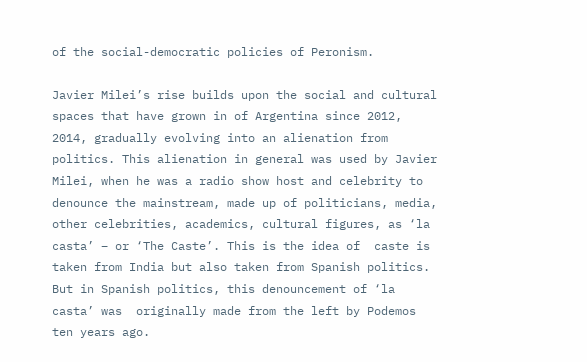of the social-democratic policies of Peronism.

Javier Milei’s rise builds upon the social and cultural spaces that have grown in of Argentina since 2012, 2014, gradually evolving into an alienation from politics. This alienation in general was used by Javier Milei, when he was a radio show host and celebrity to denounce the mainstream, made up of politicians, media, other celebrities, academics, cultural figures, as ‘la casta’ – or ‘The Caste’. This is the idea of  caste is taken from India but also taken from Spanish politics. But in Spanish politics, this denouncement of ‘la casta’ was  originally made from the left by Podemos ten years ago.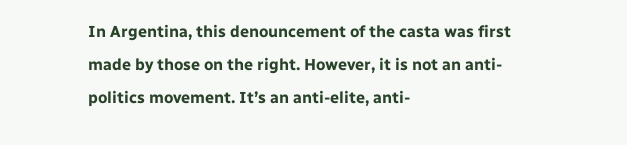In Argentina, this denouncement of the casta was first made by those on the right. However, it is not an anti-politics movement. It’s an anti-elite, anti-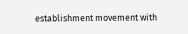establishment movement with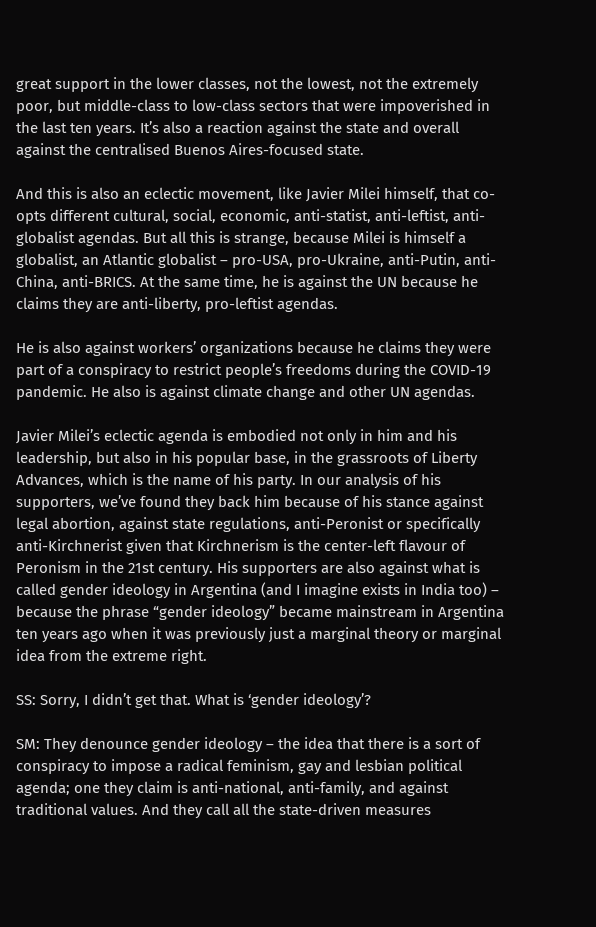great support in the lower classes, not the lowest, not the extremely poor, but middle-class to low-class sectors that were impoverished in the last ten years. It’s also a reaction against the state and overall against the centralised Buenos Aires-focused state.

And this is also an eclectic movement, like Javier Milei himself, that co-opts different cultural, social, economic, anti-statist, anti-leftist, anti-globalist agendas. But all this is strange, because Milei is himself a globalist, an Atlantic globalist – pro-USA, pro-Ukraine, anti-Putin, anti-China, anti-BRICS. At the same time, he is against the UN because he claims they are anti-liberty, pro-leftist agendas.

He is also against workers’ organizations because he claims they were part of a conspiracy to restrict people’s freedoms during the COVID-19 pandemic. He also is against climate change and other UN agendas.

Javier Milei’s eclectic agenda is embodied not only in him and his leadership, but also in his popular base, in the grassroots of Liberty Advances, which is the name of his party. In our analysis of his supporters, we’ve found they back him because of his stance against legal abortion, against state regulations, anti-Peronist or specifically anti-Kirchnerist given that Kirchnerism is the center-left flavour of Peronism in the 21st century. His supporters are also against what is called gender ideology in Argentina (and I imagine exists in India too) – because the phrase “gender ideology” became mainstream in Argentina ten years ago when it was previously just a marginal theory or marginal idea from the extreme right.

SS: Sorry, I didn’t get that. What is ‘gender ideology’?

SM: They denounce gender ideology – the idea that there is a sort of conspiracy to impose a radical feminism, gay and lesbian political agenda; one they claim is anti-national, anti-family, and against traditional values. And they call all the state-driven measures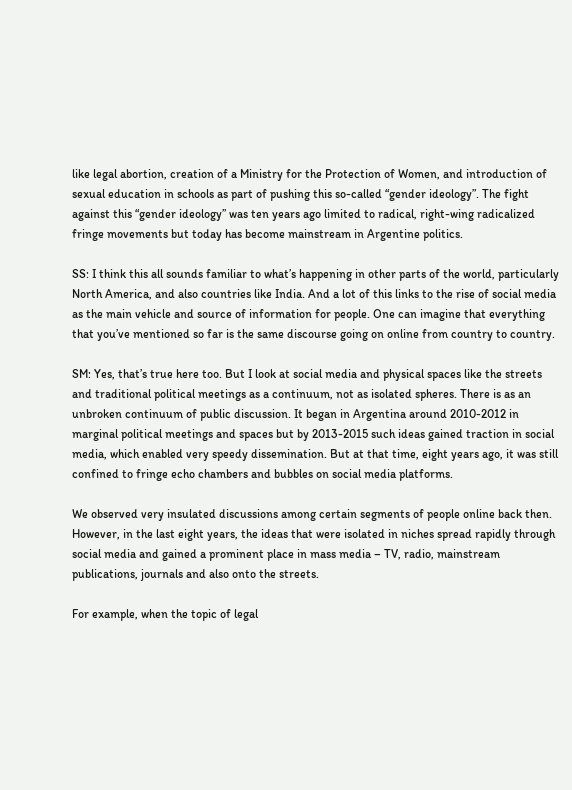like legal abortion, creation of a Ministry for the Protection of Women, and introduction of sexual education in schools as part of pushing this so-called “gender ideology”. The fight against this “gender ideology” was ten years ago limited to radical, right-wing radicalized fringe movements but today has become mainstream in Argentine politics.

SS: I think this all sounds familiar to what’s happening in other parts of the world, particularly North America, and also countries like India. And a lot of this links to the rise of social media as the main vehicle and source of information for people. One can imagine that everything that you’ve mentioned so far is the same discourse going on online from country to country.

SM: Yes, that’s true here too. But I look at social media and physical spaces like the streets and traditional political meetings as a continuum, not as isolated spheres. There is as an unbroken continuum of public discussion. It began in Argentina around 2010-2012 in marginal political meetings and spaces but by 2013-2015 such ideas gained traction in social media, which enabled very speedy dissemination. But at that time, eight years ago, it was still confined to fringe echo chambers and bubbles on social media platforms.

We observed very insulated discussions among certain segments of people online back then. However, in the last eight years, the ideas that were isolated in niches spread rapidly through social media and gained a prominent place in mass media – TV, radio, mainstream publications, journals and also onto the streets.

For example, when the topic of legal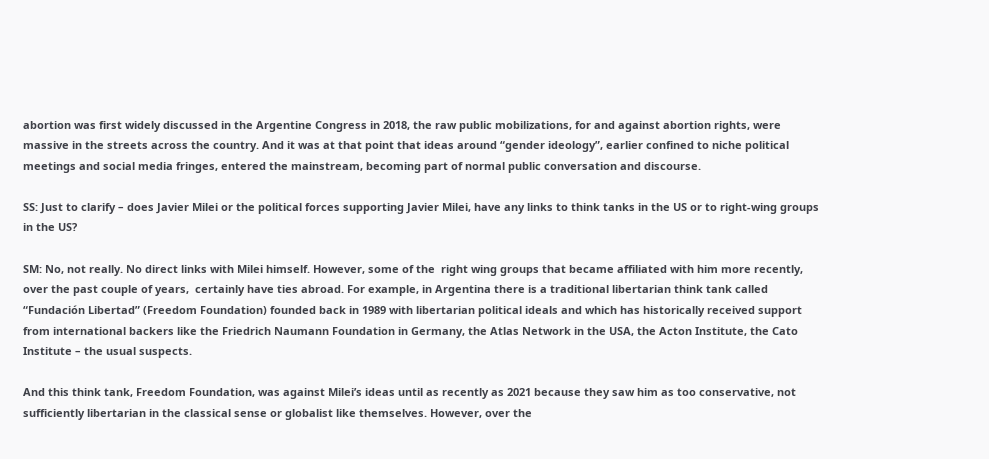abortion was first widely discussed in the Argentine Congress in 2018, the raw public mobilizations, for and against abortion rights, were massive in the streets across the country. And it was at that point that ideas around “gender ideology”, earlier confined to niche political meetings and social media fringes, entered the mainstream, becoming part of normal public conversation and discourse.

SS: Just to clarify – does Javier Milei or the political forces supporting Javier Milei, have any links to think tanks in the US or to right-wing groups in the US?

SM: No, not really. No direct links with Milei himself. However, some of the  right wing groups that became affiliated with him more recently, over the past couple of years,  certainly have ties abroad. For example, in Argentina there is a traditional libertarian think tank called “Fundación Libertad” (Freedom Foundation) founded back in 1989 with libertarian political ideals and which has historically received support from international backers like the Friedrich Naumann Foundation in Germany, the Atlas Network in the USA, the Acton Institute, the Cato Institute – the usual suspects.

And this think tank, Freedom Foundation, was against Milei’s ideas until as recently as 2021 because they saw him as too conservative, not sufficiently libertarian in the classical sense or globalist like themselves. However, over the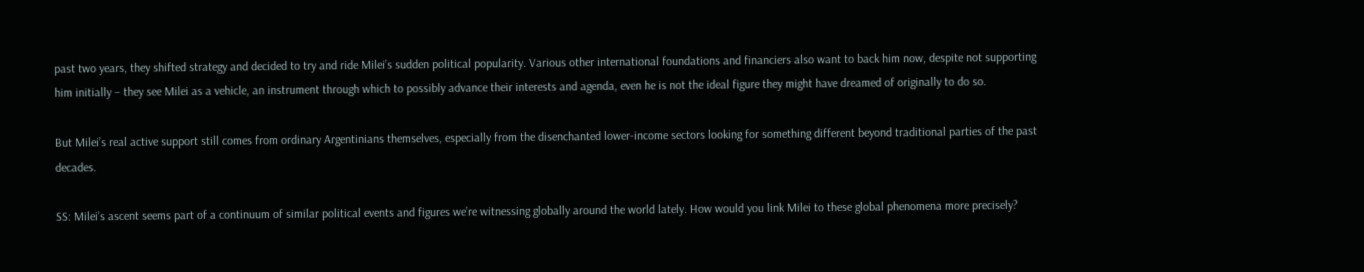past two years, they shifted strategy and decided to try and ride Milei’s sudden political popularity. Various other international foundations and financiers also want to back him now, despite not supporting him initially – they see Milei as a vehicle, an instrument through which to possibly advance their interests and agenda, even he is not the ideal figure they might have dreamed of originally to do so.

But Milei’s real active support still comes from ordinary Argentinians themselves, especially from the disenchanted lower-income sectors looking for something different beyond traditional parties of the past decades.

SS: Milei’s ascent seems part of a continuum of similar political events and figures we’re witnessing globally around the world lately. How would you link Milei to these global phenomena more precisely?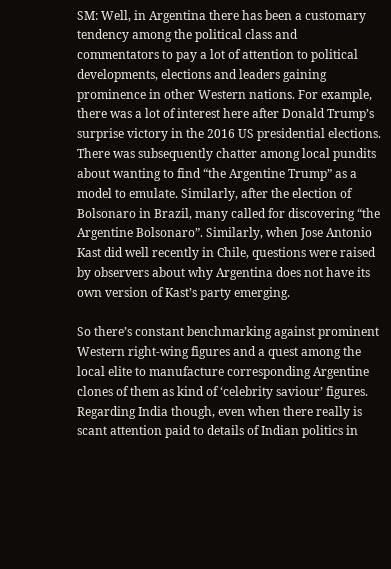SM: Well, in Argentina there has been a customary tendency among the political class and commentators to pay a lot of attention to political developments, elections and leaders gaining prominence in other Western nations. For example, there was a lot of interest here after Donald Trump’s surprise victory in the 2016 US presidential elections. There was subsequently chatter among local pundits about wanting to find “the Argentine Trump” as a model to emulate. Similarly, after the election of Bolsonaro in Brazil, many called for discovering “the Argentine Bolsonaro”. Similarly, when Jose Antonio Kast did well recently in Chile, questions were raised by observers about why Argentina does not have its own version of Kast’s party emerging.

So there’s constant benchmarking against prominent Western right-wing figures and a quest among the local elite to manufacture corresponding Argentine clones of them as kind of ‘celebrity saviour’ figures. Regarding India though, even when there really is scant attention paid to details of Indian politics in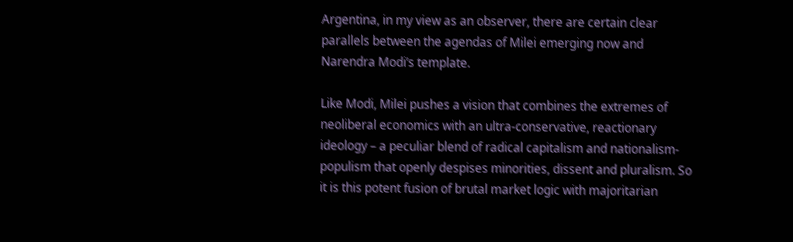Argentina, in my view as an observer, there are certain clear parallels between the agendas of Milei emerging now and Narendra Modi’s template.

Like Modi, Milei pushes a vision that combines the extremes of neoliberal economics with an ultra-conservative, reactionary ideology – a peculiar blend of radical capitalism and nationalism-populism that openly despises minorities, dissent and pluralism. So it is this potent fusion of brutal market logic with majoritarian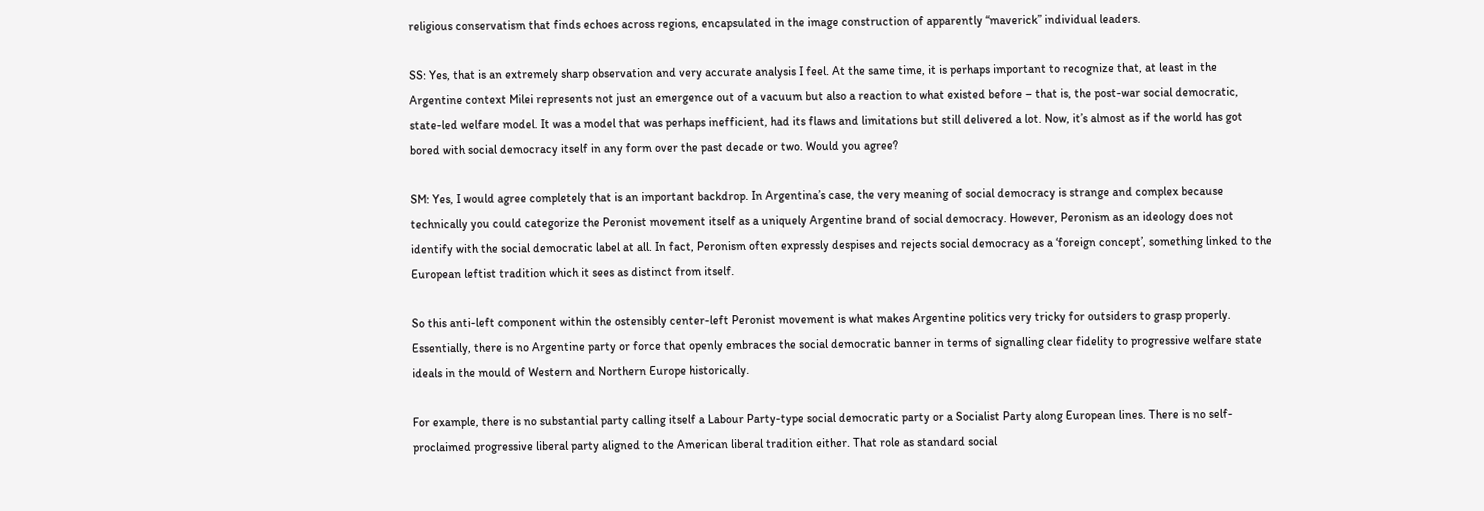religious conservatism that finds echoes across regions, encapsulated in the image construction of apparently “maverick” individual leaders.

SS: Yes, that is an extremely sharp observation and very accurate analysis I feel. At the same time, it is perhaps important to recognize that, at least in the Argentine context Milei represents not just an emergence out of a vacuum but also a reaction to what existed before – that is, the post-war social democratic, state-led welfare model. It was a model that was perhaps inefficient, had its flaws and limitations but still delivered a lot. Now, it’s almost as if the world has got bored with social democracy itself in any form over the past decade or two. Would you agree?

SM: Yes, I would agree completely that is an important backdrop. In Argentina’s case, the very meaning of social democracy is strange and complex because technically you could categorize the Peronist movement itself as a uniquely Argentine brand of social democracy. However, Peronism as an ideology does not identify with the social democratic label at all. In fact, Peronism often expressly despises and rejects social democracy as a ‘foreign concept’, something linked to the European leftist tradition which it sees as distinct from itself.

So this anti-left component within the ostensibly center-left Peronist movement is what makes Argentine politics very tricky for outsiders to grasp properly. Essentially, there is no Argentine party or force that openly embraces the social democratic banner in terms of signalling clear fidelity to progressive welfare state ideals in the mould of Western and Northern Europe historically.

For example, there is no substantial party calling itself a Labour Party-type social democratic party or a Socialist Party along European lines. There is no self-proclaimed progressive liberal party aligned to the American liberal tradition either. That role as standard social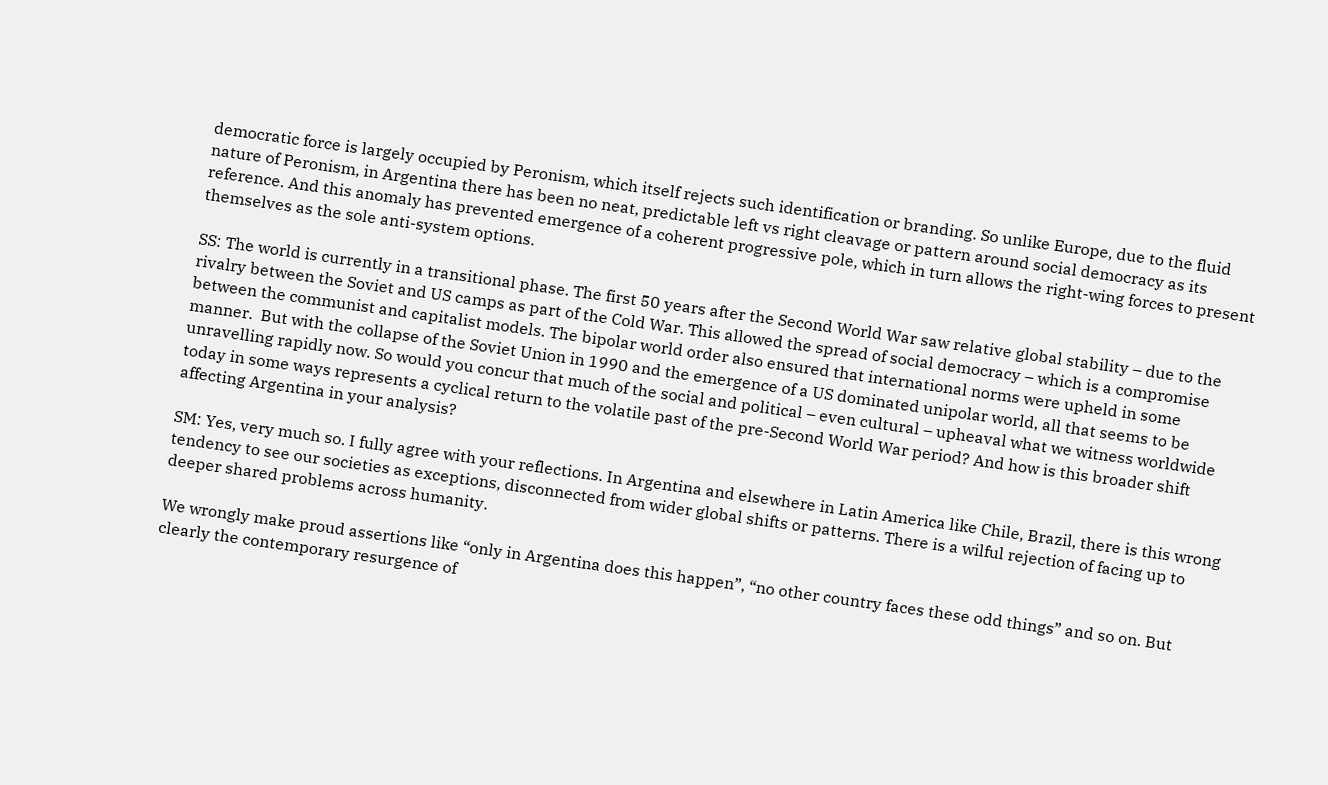democratic force is largely occupied by Peronism, which itself rejects such identification or branding. So unlike Europe, due to the fluid nature of Peronism, in Argentina there has been no neat, predictable left vs right cleavage or pattern around social democracy as its reference. And this anomaly has prevented emergence of a coherent progressive pole, which in turn allows the right-wing forces to present themselves as the sole anti-system options.

SS: The world is currently in a transitional phase. The first 50 years after the Second World War saw relative global stability – due to the rivalry between the Soviet and US camps as part of the Cold War. This allowed the spread of social democracy – which is a compromise between the communist and capitalist models. The bipolar world order also ensured that international norms were upheld in some manner.  But with the collapse of the Soviet Union in 1990 and the emergence of a US dominated unipolar world, all that seems to be unravelling rapidly now. So would you concur that much of the social and political – even cultural – upheaval what we witness worldwide today in some ways represents a cyclical return to the volatile past of the pre-Second World War period? And how is this broader shift affecting Argentina in your analysis?

SM: Yes, very much so. I fully agree with your reflections. In Argentina and elsewhere in Latin America like Chile, Brazil, there is this wrong tendency to see our societies as exceptions, disconnected from wider global shifts or patterns. There is a wilful rejection of facing up to deeper shared problems across humanity.

We wrongly make proud assertions like “only in Argentina does this happen”, “no other country faces these odd things” and so on. But clearly the contemporary resurgence of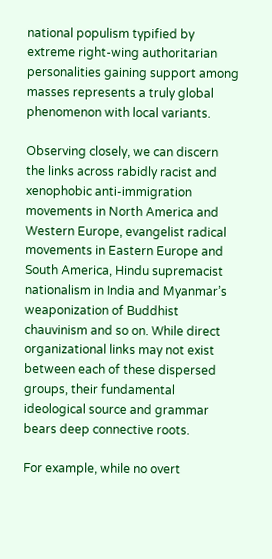national populism typified by extreme right-wing authoritarian personalities gaining support among masses represents a truly global phenomenon with local variants.

Observing closely, we can discern the links across rabidly racist and xenophobic anti-immigration movements in North America and Western Europe, evangelist radical movements in Eastern Europe and South America, Hindu supremacist nationalism in India and Myanmar’s weaponization of Buddhist chauvinism and so on. While direct organizational links may not exist between each of these dispersed groups, their fundamental ideological source and grammar bears deep connective roots.

For example, while no overt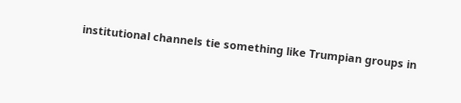institutional channels tie something like Trumpian groups in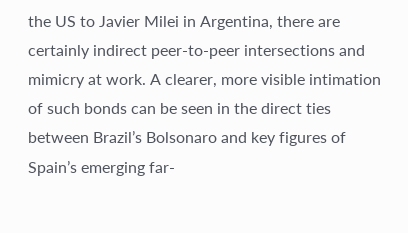the US to Javier Milei in Argentina, there are certainly indirect peer-to-peer intersections and mimicry at work. A clearer, more visible intimation of such bonds can be seen in the direct ties between Brazil’s Bolsonaro and key figures of Spain’s emerging far-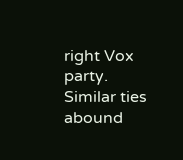right Vox party. Similar ties abound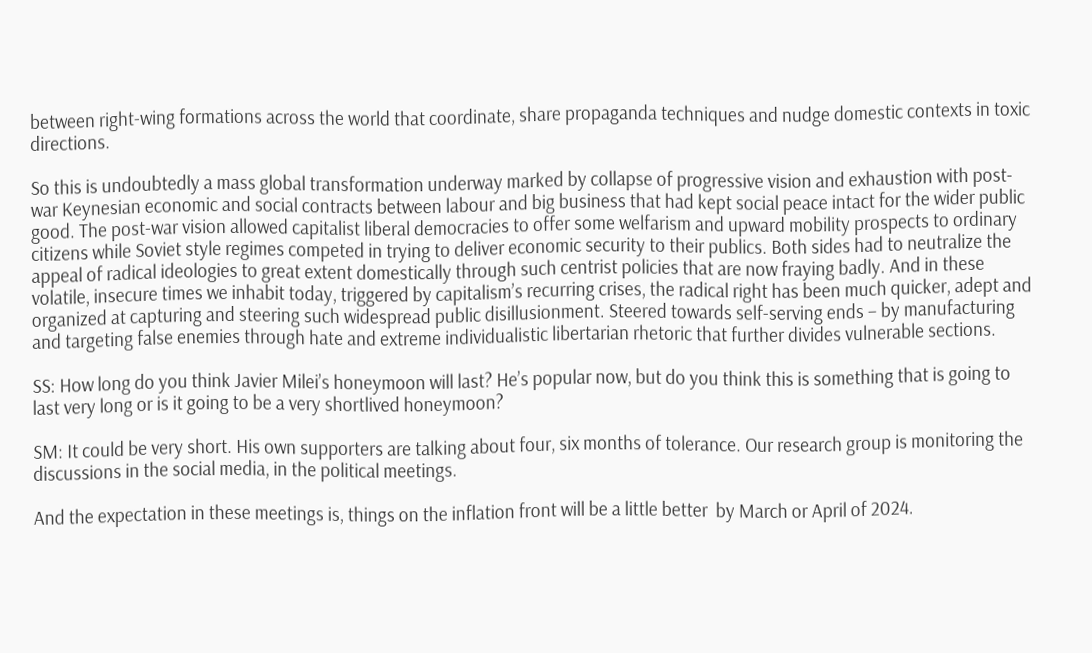between right-wing formations across the world that coordinate, share propaganda techniques and nudge domestic contexts in toxic directions.

So this is undoubtedly a mass global transformation underway marked by collapse of progressive vision and exhaustion with post-war Keynesian economic and social contracts between labour and big business that had kept social peace intact for the wider public good. The post-war vision allowed capitalist liberal democracies to offer some welfarism and upward mobility prospects to ordinary citizens while Soviet style regimes competed in trying to deliver economic security to their publics. Both sides had to neutralize the appeal of radical ideologies to great extent domestically through such centrist policies that are now fraying badly. And in these volatile, insecure times we inhabit today, triggered by capitalism’s recurring crises, the radical right has been much quicker, adept and organized at capturing and steering such widespread public disillusionment. Steered towards self-serving ends – by manufacturing and targeting false enemies through hate and extreme individualistic libertarian rhetoric that further divides vulnerable sections.

SS: How long do you think Javier Milei’s honeymoon will last? He’s popular now, but do you think this is something that is going to last very long or is it going to be a very shortlived honeymoon?

SM: It could be very short. His own supporters are talking about four, six months of tolerance. Our research group is monitoring the discussions in the social media, in the political meetings.

And the expectation in these meetings is, things on the inflation front will be a little better  by March or April of 2024.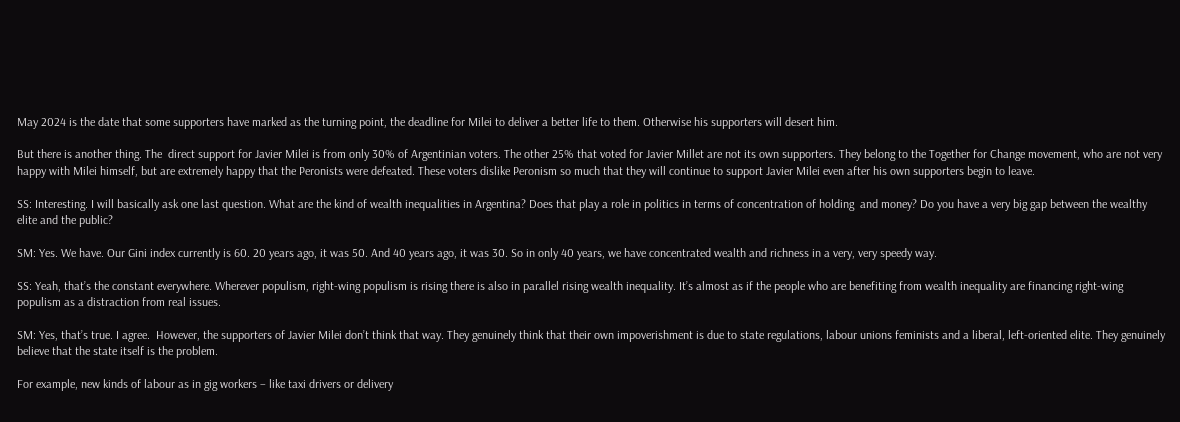May 2024 is the date that some supporters have marked as the turning point, the deadline for Milei to deliver a better life to them. Otherwise his supporters will desert him.

But there is another thing. The  direct support for Javier Milei is from only 30% of Argentinian voters. The other 25% that voted for Javier Millet are not its own supporters. They belong to the Together for Change movement, who are not very happy with Milei himself, but are extremely happy that the Peronists were defeated. These voters dislike Peronism so much that they will continue to support Javier Milei even after his own supporters begin to leave.

SS: Interesting. I will basically ask one last question. What are the kind of wealth inequalities in Argentina? Does that play a role in politics in terms of concentration of holding  and money? Do you have a very big gap between the wealthy elite and the public?

SM: Yes. We have. Our Gini index currently is 60. 20 years ago, it was 50. And 40 years ago, it was 30. So in only 40 years, we have concentrated wealth and richness in a very, very speedy way.

SS: Yeah, that’s the constant everywhere. Wherever populism, right-wing populism is rising there is also in parallel rising wealth inequality. It’s almost as if the people who are benefiting from wealth inequality are financing right-wing populism as a distraction from real issues.

SM: Yes, that’s true. I agree.  However, the supporters of Javier Milei don’t think that way. They genuinely think that their own impoverishment is due to state regulations, labour unions feminists and a liberal, left-oriented elite. They genuinely believe that the state itself is the problem.

For example, new kinds of labour as in gig workers – like taxi drivers or delivery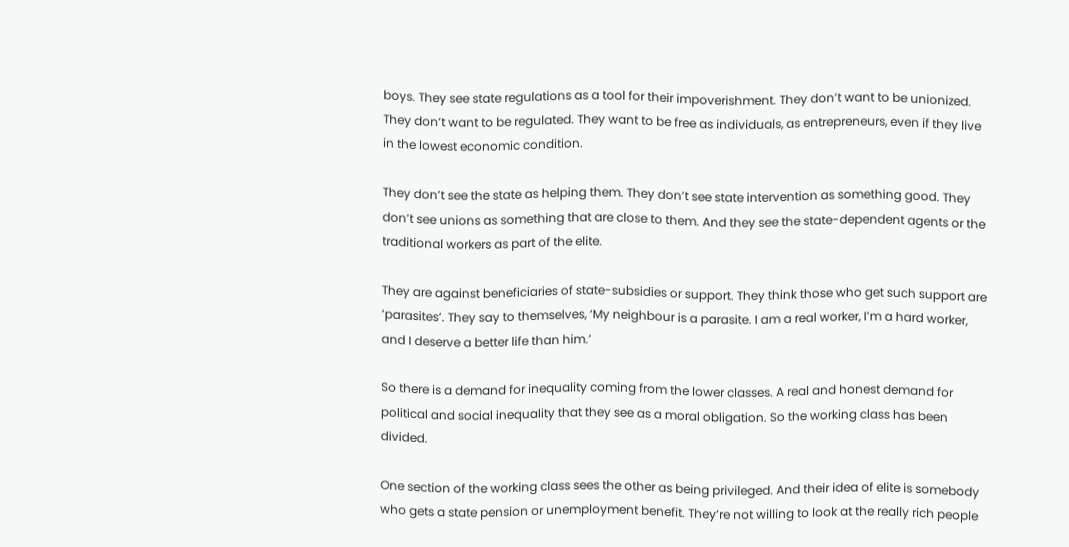boys. They see state regulations as a tool for their impoverishment. They don’t want to be unionized. They don’t want to be regulated. They want to be free as individuals, as entrepreneurs, even if they live in the lowest economic condition.

They don’t see the state as helping them. They don’t see state intervention as something good. They don’t see unions as something that are close to them. And they see the state-dependent agents or the traditional workers as part of the elite.

They are against beneficiaries of state-subsidies or support. They think those who get such support are ‘parasites’. They say to themselves, ‘My neighbour is a parasite. I am a real worker, I’m a hard worker, and I deserve a better life than him.’

So there is a demand for inequality coming from the lower classes. A real and honest demand for political and social inequality that they see as a moral obligation. So the working class has been divided.

One section of the working class sees the other as being privileged. And their idea of elite is somebody who gets a state pension or unemployment benefit. They’re not willing to look at the really rich people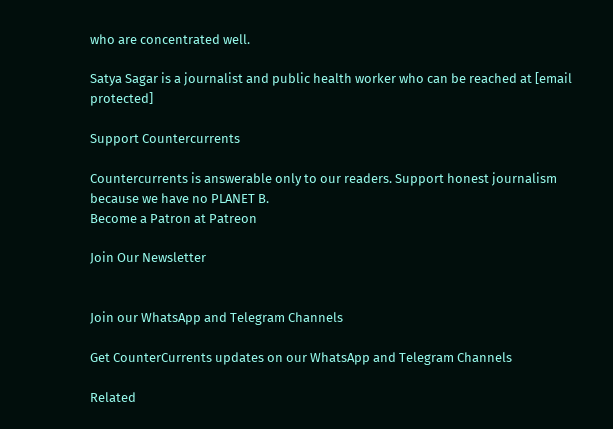who are concentrated well.

Satya Sagar is a journalist and public health worker who can be reached at [email protected]

Support Countercurrents

Countercurrents is answerable only to our readers. Support honest journalism because we have no PLANET B.
Become a Patron at Patreon

Join Our Newsletter


Join our WhatsApp and Telegram Channels

Get CounterCurrents updates on our WhatsApp and Telegram Channels

Related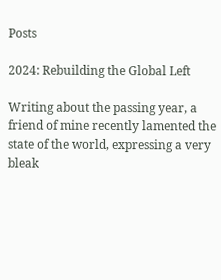Posts

2024: Rebuilding the Global Left

Writing about the passing year, a friend of mine recently lamented the state of the world, expressing a very bleak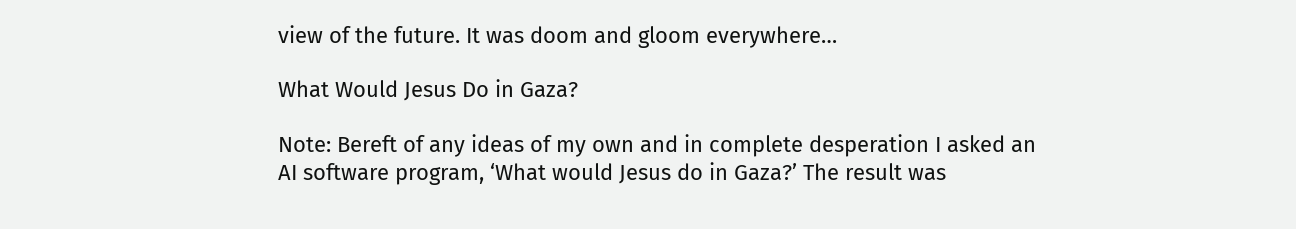view of the future. It was doom and gloom everywhere…

What Would Jesus Do in Gaza?

Note: Bereft of any ideas of my own and in complete desperation I asked an AI software program, ‘What would Jesus do in Gaza?’ The result was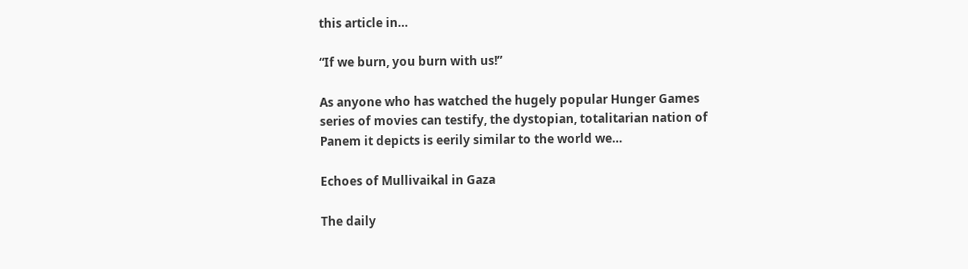this article in…

“If we burn, you burn with us!”

As anyone who has watched the hugely popular Hunger Games series of movies can testify, the dystopian, totalitarian nation of Panem it depicts is eerily similar to the world we…

Echoes of Mullivaikal in Gaza

The daily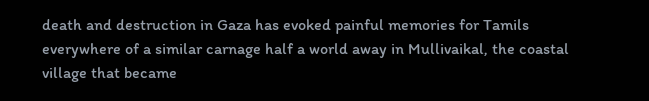death and destruction in Gaza has evoked painful memories for Tamils everywhere of a similar carnage half a world away in Mullivaikal, the coastal village that became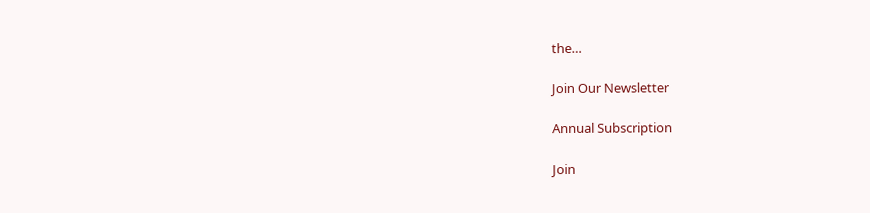the…

Join Our Newsletter

Annual Subscription

Join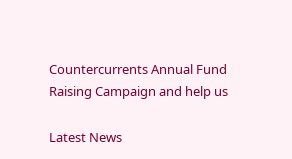Countercurrents Annual Fund Raising Campaign and help us

Latest News